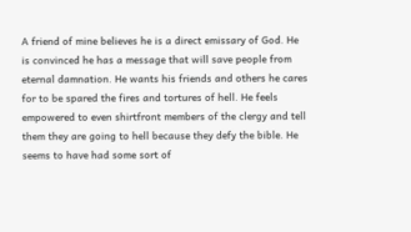A friend of mine believes he is a direct emissary of God. He is convinced he has a message that will save people from eternal damnation. He wants his friends and others he cares for to be spared the fires and tortures of hell. He feels empowered to even shirtfront members of the clergy and tell them they are going to hell because they defy the bible. He seems to have had some sort of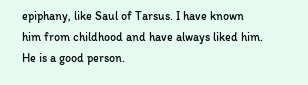epiphany, like Saul of Tarsus. I have known him from childhood and have always liked him. He is a good person.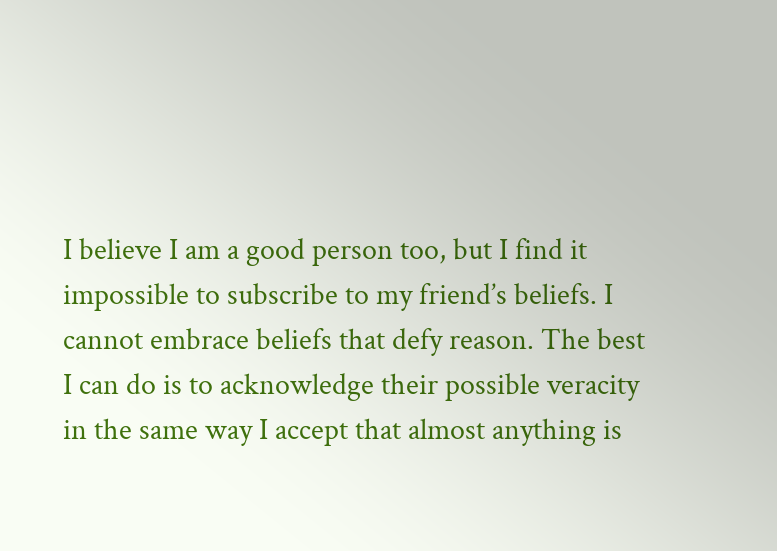I believe I am a good person too, but I find it impossible to subscribe to my friend’s beliefs. I cannot embrace beliefs that defy reason. The best I can do is to acknowledge their possible veracity in the same way I accept that almost anything is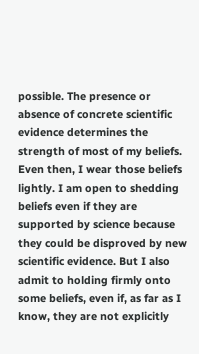possible. The presence or absence of concrete scientific evidence determines the strength of most of my beliefs. Even then, I wear those beliefs lightly. I am open to shedding beliefs even if they are supported by science because they could be disproved by new scientific evidence. But I also admit to holding firmly onto some beliefs, even if, as far as I know, they are not explicitly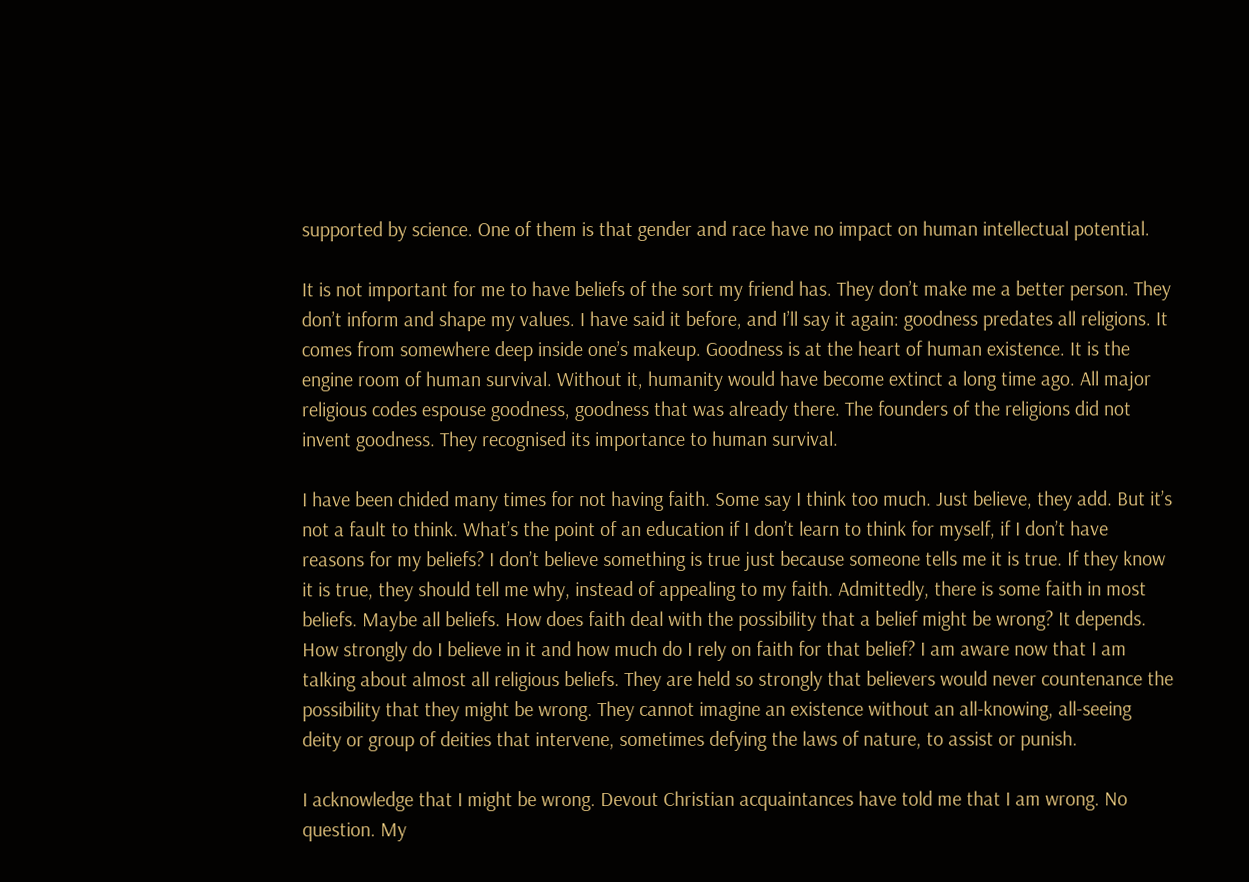supported by science. One of them is that gender and race have no impact on human intellectual potential.

It is not important for me to have beliefs of the sort my friend has. They don’t make me a better person. They don’t inform and shape my values. I have said it before, and I’ll say it again: goodness predates all religions. It comes from somewhere deep inside one’s makeup. Goodness is at the heart of human existence. It is the engine room of human survival. Without it, humanity would have become extinct a long time ago. All major religious codes espouse goodness, goodness that was already there. The founders of the religions did not invent goodness. They recognised its importance to human survival.

I have been chided many times for not having faith. Some say I think too much. Just believe, they add. But it’s not a fault to think. What’s the point of an education if I don’t learn to think for myself, if I don’t have reasons for my beliefs? I don’t believe something is true just because someone tells me it is true. If they know it is true, they should tell me why, instead of appealing to my faith. Admittedly, there is some faith in most beliefs. Maybe all beliefs. How does faith deal with the possibility that a belief might be wrong? It depends. How strongly do I believe in it and how much do I rely on faith for that belief? I am aware now that I am talking about almost all religious beliefs. They are held so strongly that believers would never countenance the possibility that they might be wrong. They cannot imagine an existence without an all-knowing, all-seeing deity or group of deities that intervene, sometimes defying the laws of nature, to assist or punish.

I acknowledge that I might be wrong. Devout Christian acquaintances have told me that I am wrong. No question. My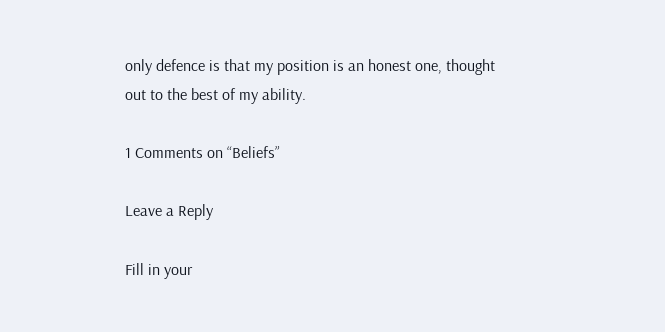only defence is that my position is an honest one, thought out to the best of my ability.

1 Comments on “Beliefs”

Leave a Reply

Fill in your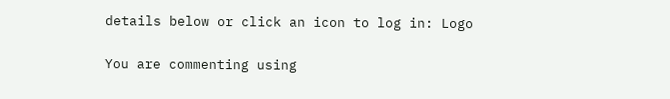details below or click an icon to log in: Logo

You are commenting using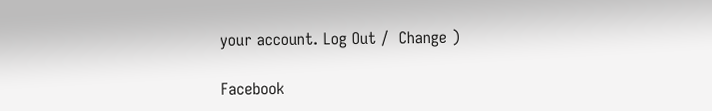your account. Log Out /  Change )

Facebook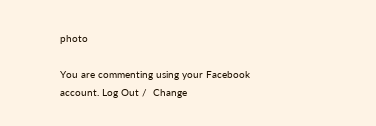photo

You are commenting using your Facebook account. Log Out /  Change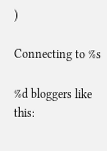)

Connecting to %s

%d bloggers like this: